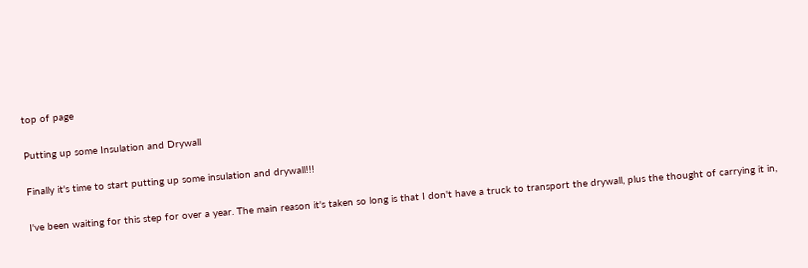top of page

Putting up some Insulation and Drywall

Finally it's time to start putting up some insulation and drywall!!!

I've been waiting for this step for over a year. The main reason it's taken so long is that I don't have a truck to transport the drywall, plus the thought of carrying it in,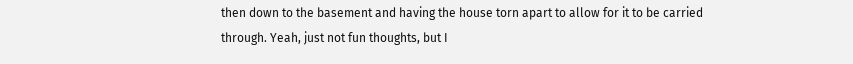then down to the basement and having the house torn apart to allow for it to be carried through. Yeah, just not fun thoughts, but I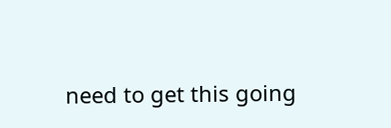need to get this going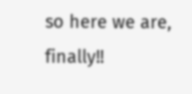so here we are, finally!!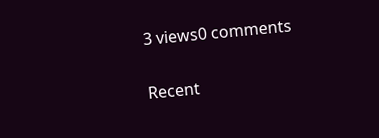3 views0 comments

Recent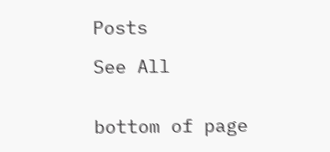Posts

See All


bottom of page